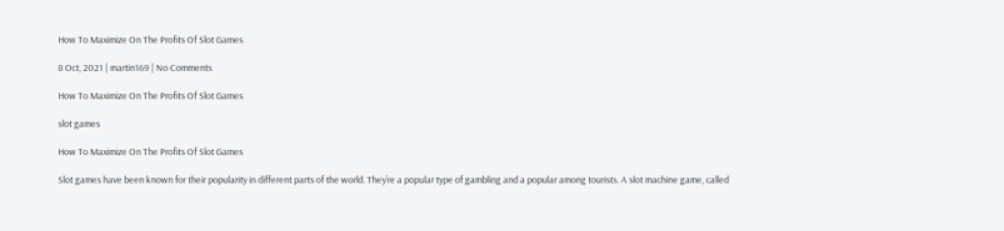How To Maximize On The Profits Of Slot Games

8 Oct, 2021 | martin169 | No Comments

How To Maximize On The Profits Of Slot Games

slot games

How To Maximize On The Profits Of Slot Games

Slot games have been known for their popularity in different parts of the world. They’re a popular type of gambling and a popular among tourists. A slot machine game, called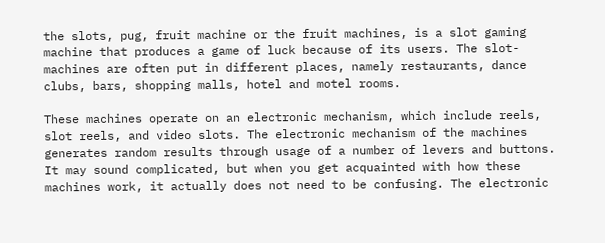the slots, pug, fruit machine or the fruit machines, is a slot gaming machine that produces a game of luck because of its users. The slot-machines are often put in different places, namely restaurants, dance clubs, bars, shopping malls, hotel and motel rooms.

These machines operate on an electronic mechanism, which include reels, slot reels, and video slots. The electronic mechanism of the machines generates random results through usage of a number of levers and buttons. It may sound complicated, but when you get acquainted with how these machines work, it actually does not need to be confusing. The electronic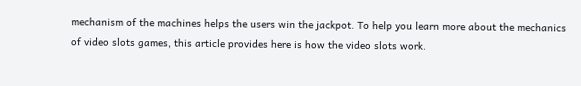mechanism of the machines helps the users win the jackpot. To help you learn more about the mechanics of video slots games, this article provides here is how the video slots work.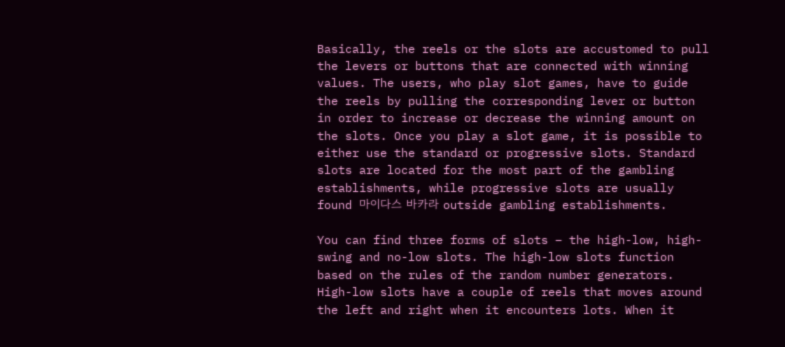Basically, the reels or the slots are accustomed to pull the levers or buttons that are connected with winning values. The users, who play slot games, have to guide the reels by pulling the corresponding lever or button in order to increase or decrease the winning amount on the slots. Once you play a slot game, it is possible to either use the standard or progressive slots. Standard slots are located for the most part of the gambling establishments, while progressive slots are usually found 마이다스 바카라 outside gambling establishments.

You can find three forms of slots – the high-low, high-swing and no-low slots. The high-low slots function based on the rules of the random number generators. High-low slots have a couple of reels that moves around the left and right when it encounters lots. When it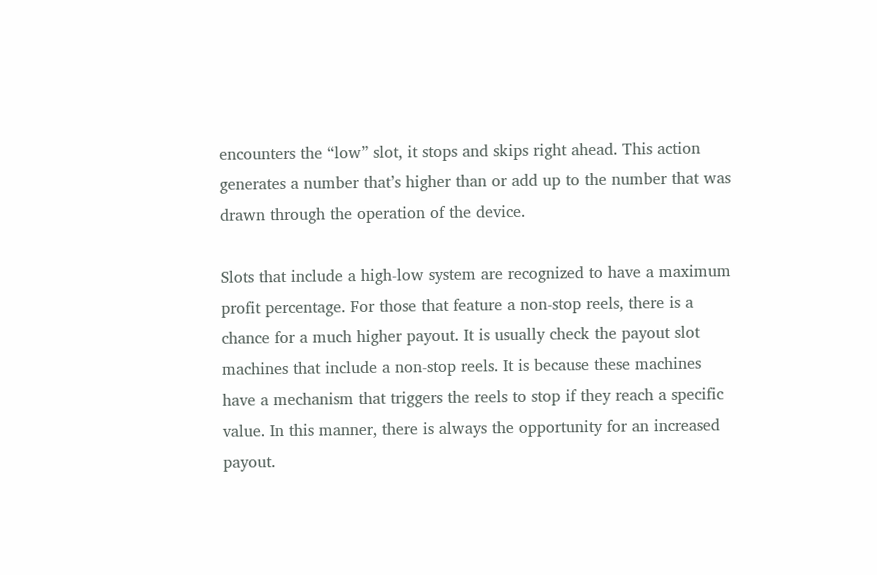encounters the “low” slot, it stops and skips right ahead. This action generates a number that’s higher than or add up to the number that was drawn through the operation of the device.

Slots that include a high-low system are recognized to have a maximum profit percentage. For those that feature a non-stop reels, there is a chance for a much higher payout. It is usually check the payout slot machines that include a non-stop reels. It is because these machines have a mechanism that triggers the reels to stop if they reach a specific value. In this manner, there is always the opportunity for an increased payout.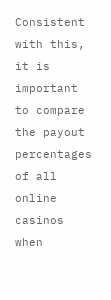Consistent with this, it is important to compare the payout percentages of all online casinos when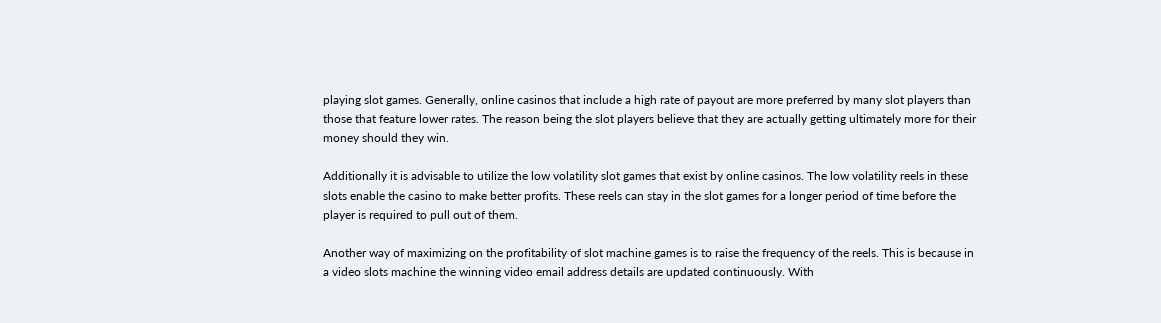playing slot games. Generally, online casinos that include a high rate of payout are more preferred by many slot players than those that feature lower rates. The reason being the slot players believe that they are actually getting ultimately more for their money should they win.

Additionally it is advisable to utilize the low volatility slot games that exist by online casinos. The low volatility reels in these slots enable the casino to make better profits. These reels can stay in the slot games for a longer period of time before the player is required to pull out of them.

Another way of maximizing on the profitability of slot machine games is to raise the frequency of the reels. This is because in a video slots machine the winning video email address details are updated continuously. With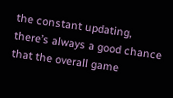the constant updating, there’s always a good chance that the overall game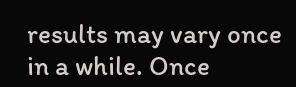results may vary once in a while. Once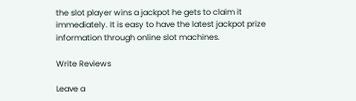the slot player wins a jackpot he gets to claim it immediately. It is easy to have the latest jackpot prize information through online slot machines.

Write Reviews

Leave a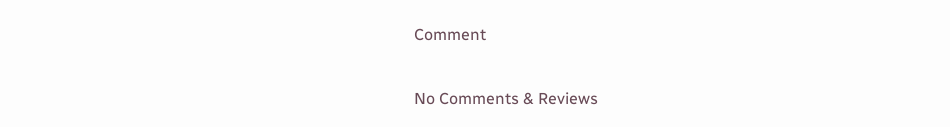Comment

No Comments & Reviews